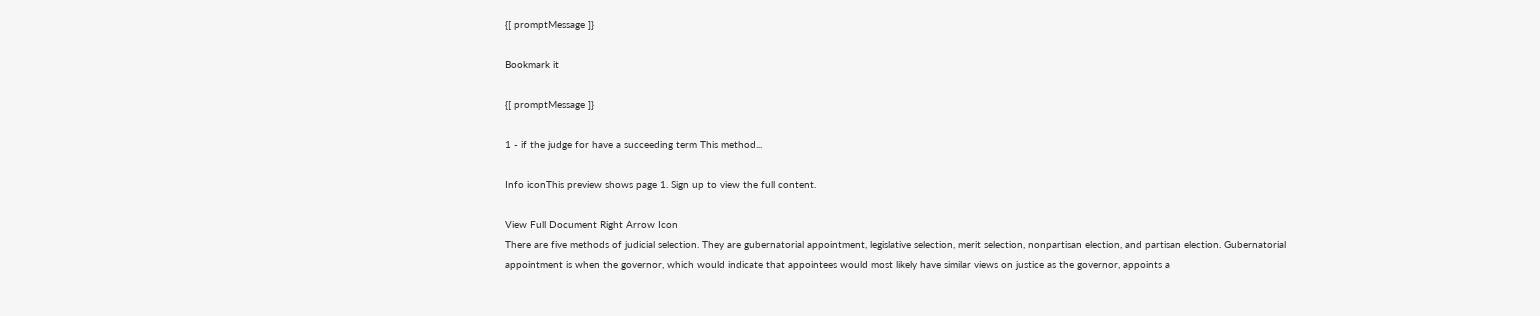{[ promptMessage ]}

Bookmark it

{[ promptMessage ]}

1 - if the judge for have a succeeding term This method...

Info iconThis preview shows page 1. Sign up to view the full content.

View Full Document Right Arrow Icon
There are five methods of judicial selection. They are gubernatorial appointment, legislative selection, merit selection, nonpartisan election, and partisan election. Gubernatorial appointment is when the governor, which would indicate that appointees would most likely have similar views on justice as the governor, appoints a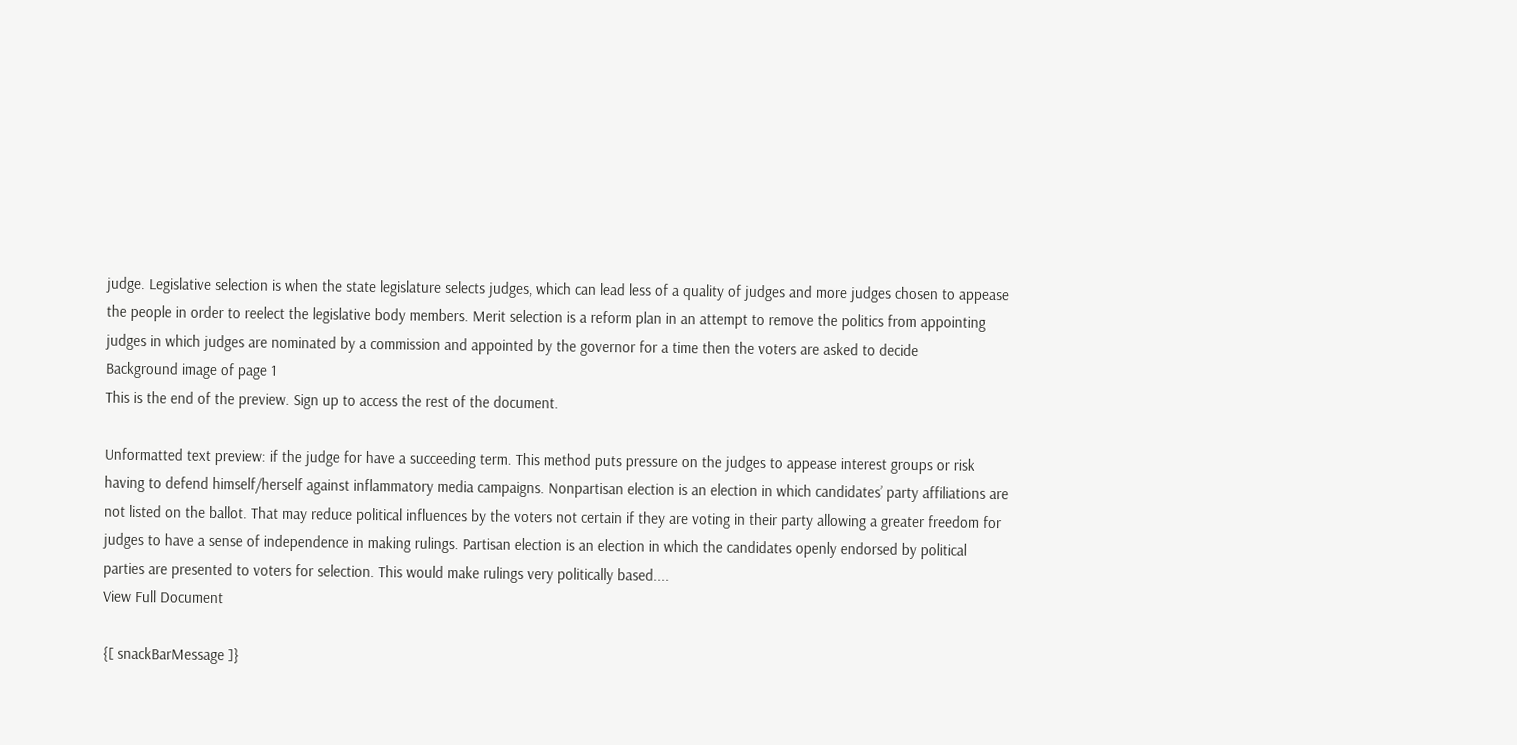judge. Legislative selection is when the state legislature selects judges, which can lead less of a quality of judges and more judges chosen to appease the people in order to reelect the legislative body members. Merit selection is a reform plan in an attempt to remove the politics from appointing judges in which judges are nominated by a commission and appointed by the governor for a time then the voters are asked to decide
Background image of page 1
This is the end of the preview. Sign up to access the rest of the document.

Unformatted text preview: if the judge for have a succeeding term. This method puts pressure on the judges to appease interest groups or risk having to defend himself/herself against inflammatory media campaigns. Nonpartisan election is an election in which candidates’ party affiliations are not listed on the ballot. That may reduce political influences by the voters not certain if they are voting in their party allowing a greater freedom for judges to have a sense of independence in making rulings. Partisan election is an election in which the candidates openly endorsed by political parties are presented to voters for selection. This would make rulings very politically based....
View Full Document

{[ snackBarMessage ]}